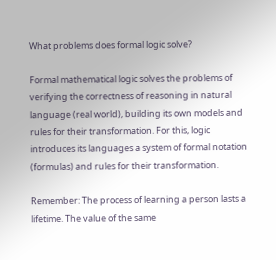What problems does formal logic solve?

Formal mathematical logic solves the problems of verifying the correctness of reasoning in natural language (real world), building its own models and rules for their transformation. For this, logic introduces its languages a system of formal notation (formulas) and rules for their transformation.

Remember: The process of learning a person lasts a lifetime. The value of the same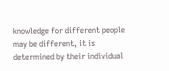knowledge for different people may be different, it is determined by their individual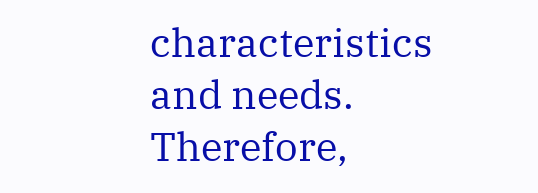characteristics and needs. Therefore,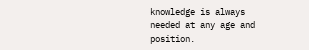knowledge is always needed at any age and position.